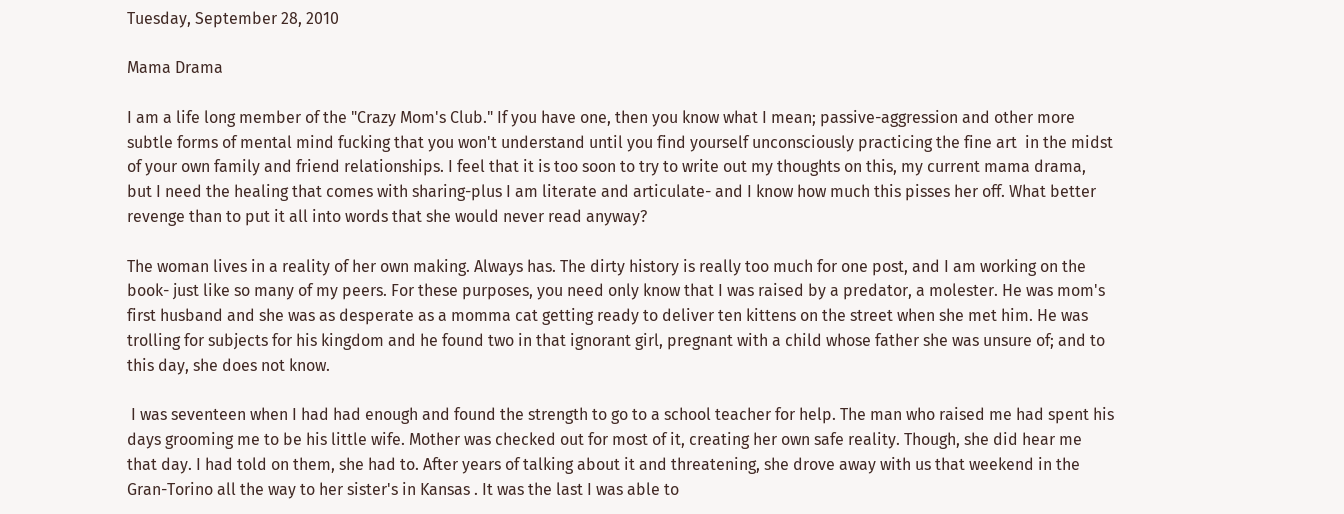Tuesday, September 28, 2010

Mama Drama

I am a life long member of the "Crazy Mom's Club." If you have one, then you know what I mean; passive-aggression and other more subtle forms of mental mind fucking that you won't understand until you find yourself unconsciously practicing the fine art  in the midst of your own family and friend relationships. I feel that it is too soon to try to write out my thoughts on this, my current mama drama, but I need the healing that comes with sharing-plus I am literate and articulate- and I know how much this pisses her off. What better revenge than to put it all into words that she would never read anyway?

The woman lives in a reality of her own making. Always has. The dirty history is really too much for one post, and I am working on the book- just like so many of my peers. For these purposes, you need only know that I was raised by a predator, a molester. He was mom's first husband and she was as desperate as a momma cat getting ready to deliver ten kittens on the street when she met him. He was trolling for subjects for his kingdom and he found two in that ignorant girl, pregnant with a child whose father she was unsure of; and to this day, she does not know.

 I was seventeen when I had had enough and found the strength to go to a school teacher for help. The man who raised me had spent his days grooming me to be his little wife. Mother was checked out for most of it, creating her own safe reality. Though, she did hear me that day. I had told on them, she had to. After years of talking about it and threatening, she drove away with us that weekend in the Gran-Torino all the way to her sister's in Kansas . It was the last I was able to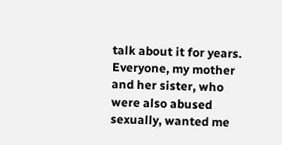talk about it for years. Everyone, my mother and her sister, who were also abused sexually, wanted me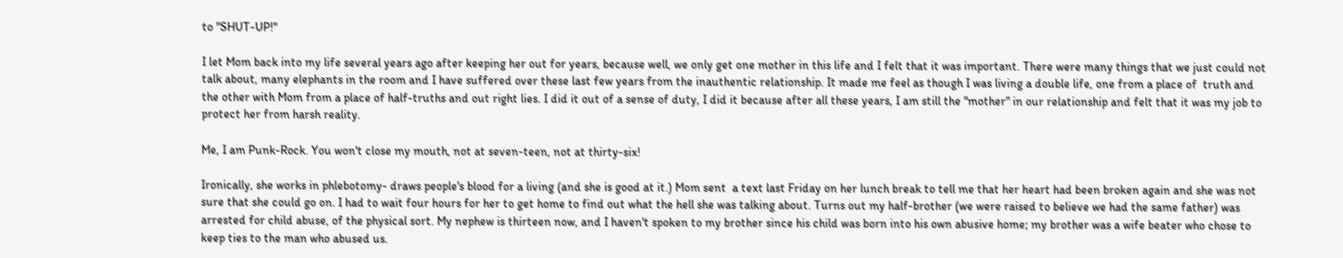to "SHUT-UP!"

I let Mom back into my life several years ago after keeping her out for years, because well, we only get one mother in this life and I felt that it was important. There were many things that we just could not talk about, many elephants in the room and I have suffered over these last few years from the inauthentic relationship. It made me feel as though I was living a double life, one from a place of  truth and the other with Mom from a place of half-truths and out right lies. I did it out of a sense of duty, I did it because after all these years, I am still the "mother" in our relationship and felt that it was my job to protect her from harsh reality.

Me, I am Punk-Rock. You won't close my mouth, not at seven-teen, not at thirty-six!

Ironically, she works in phlebotomy- draws people's blood for a living (and she is good at it.) Mom sent  a text last Friday on her lunch break to tell me that her heart had been broken again and she was not sure that she could go on. I had to wait four hours for her to get home to find out what the hell she was talking about. Turns out my half-brother (we were raised to believe we had the same father) was arrested for child abuse, of the physical sort. My nephew is thirteen now, and I haven't spoken to my brother since his child was born into his own abusive home; my brother was a wife beater who chose to keep ties to the man who abused us.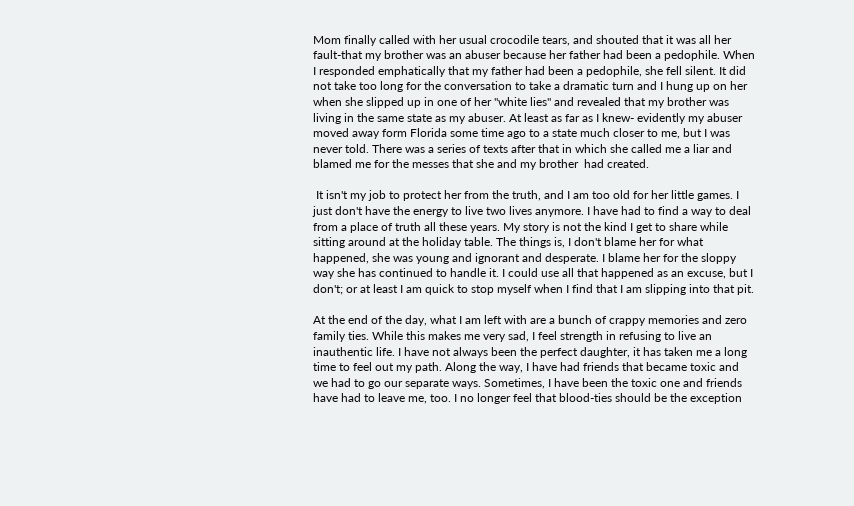Mom finally called with her usual crocodile tears, and shouted that it was all her fault-that my brother was an abuser because her father had been a pedophile. When I responded emphatically that my father had been a pedophile, she fell silent. It did not take too long for the conversation to take a dramatic turn and I hung up on her when she slipped up in one of her "white lies" and revealed that my brother was living in the same state as my abuser. At least as far as I knew- evidently my abuser moved away form Florida some time ago to a state much closer to me, but I was never told. There was a series of texts after that in which she called me a liar and blamed me for the messes that she and my brother  had created.

 It isn't my job to protect her from the truth, and I am too old for her little games. I just don't have the energy to live two lives anymore. I have had to find a way to deal from a place of truth all these years. My story is not the kind I get to share while sitting around at the holiday table. The things is, I don't blame her for what happened, she was young and ignorant and desperate. I blame her for the sloppy way she has continued to handle it. I could use all that happened as an excuse, but I don't; or at least I am quick to stop myself when I find that I am slipping into that pit.

At the end of the day, what I am left with are a bunch of crappy memories and zero family ties. While this makes me very sad, I feel strength in refusing to live an inauthentic life. I have not always been the perfect daughter, it has taken me a long time to feel out my path. Along the way, I have had friends that became toxic and we had to go our separate ways. Sometimes, I have been the toxic one and friends have had to leave me, too. I no longer feel that blood-ties should be the exception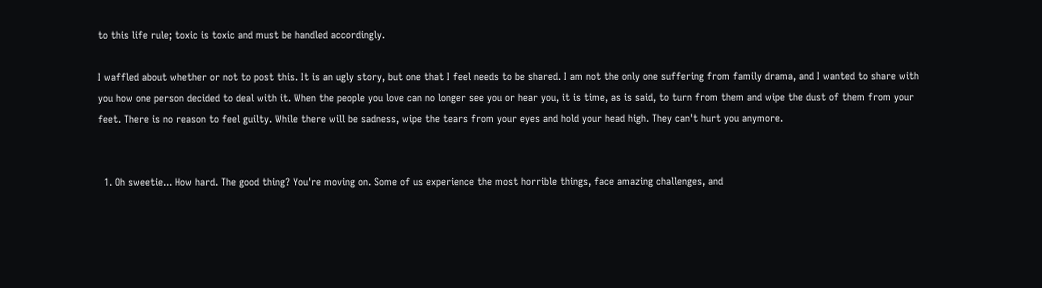to this life rule; toxic is toxic and must be handled accordingly.

I waffled about whether or not to post this. It is an ugly story, but one that I feel needs to be shared. I am not the only one suffering from family drama, and I wanted to share with you how one person decided to deal with it. When the people you love can no longer see you or hear you, it is time, as is said, to turn from them and wipe the dust of them from your feet. There is no reason to feel guilty. While there will be sadness, wipe the tears from your eyes and hold your head high. They can't hurt you anymore.


  1. Oh sweetie... How hard. The good thing? You're moving on. Some of us experience the most horrible things, face amazing challenges, and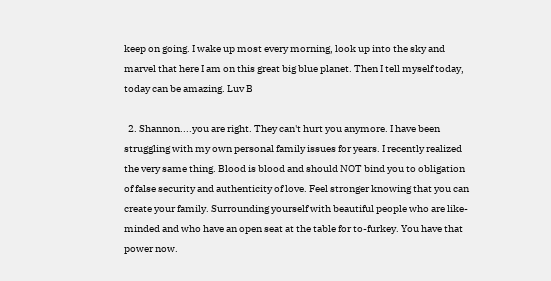keep on going. I wake up most every morning, look up into the sky and marvel that here I am on this great big blue planet. Then I tell myself today, today can be amazing. Luv B

  2. Shannon....you are right. They can't hurt you anymore. I have been struggling with my own personal family issues for years. I recently realized the very same thing. Blood is blood and should NOT bind you to obligation of false security and authenticity of love. Feel stronger knowing that you can create your family. Surrounding yourself with beautiful people who are like-minded and who have an open seat at the table for to-furkey. You have that power now.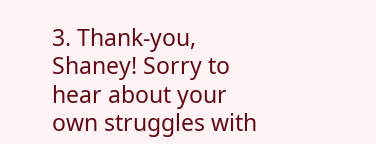3. Thank-you, Shaney! Sorry to hear about your own struggles with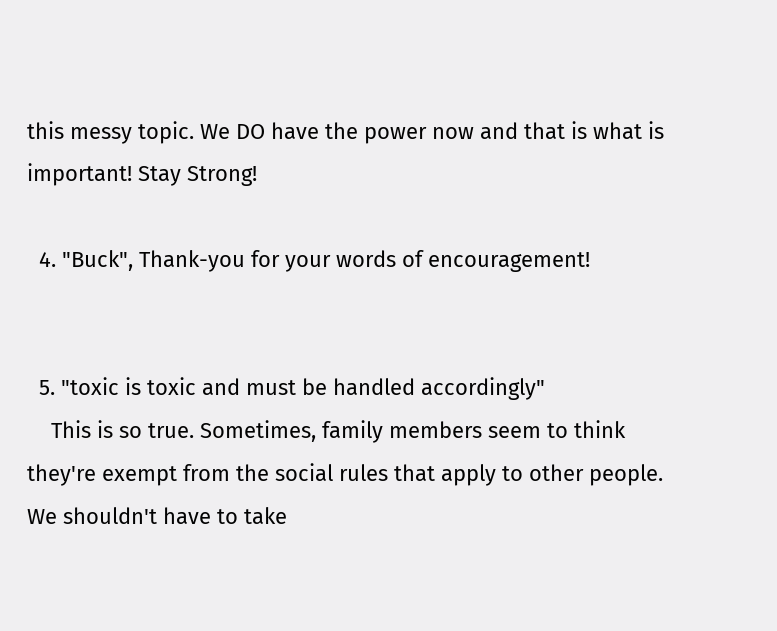this messy topic. We DO have the power now and that is what is important! Stay Strong!

  4. "Buck", Thank-you for your words of encouragement!


  5. "toxic is toxic and must be handled accordingly"
    This is so true. Sometimes, family members seem to think they're exempt from the social rules that apply to other people. We shouldn't have to take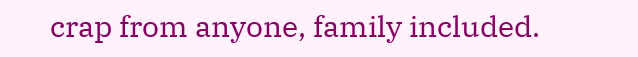crap from anyone, family included.